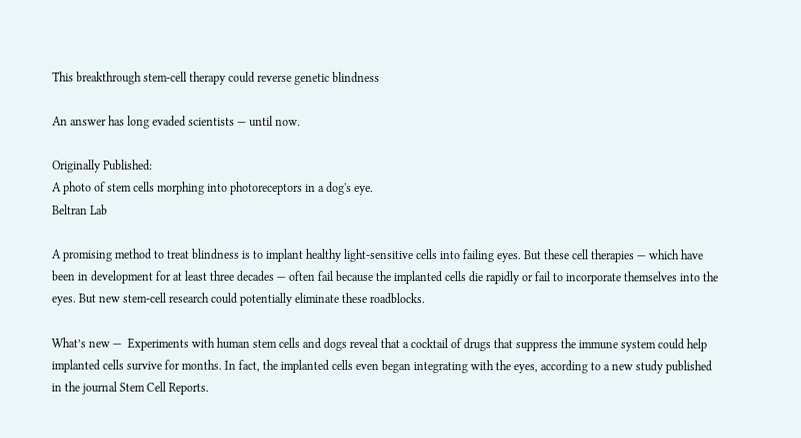This breakthrough stem-cell therapy could reverse genetic blindness

An answer has long evaded scientists — until now.

Originally Published:
A photo of stem cells morphing into photoreceptors in a dog's eye.
Beltran Lab

A promising method to treat blindness is to implant healthy light-sensitive cells into failing eyes. But these cell therapies — which have been in development for at least three decades — often fail because the implanted cells die rapidly or fail to incorporate themselves into the eyes. But new stem-cell research could potentially eliminate these roadblocks.

What’s new —  Experiments with human stem cells and dogs reveal that a cocktail of drugs that suppress the immune system could help implanted cells survive for months. In fact, the implanted cells even began integrating with the eyes, according to a new study published in the journal Stem Cell Reports.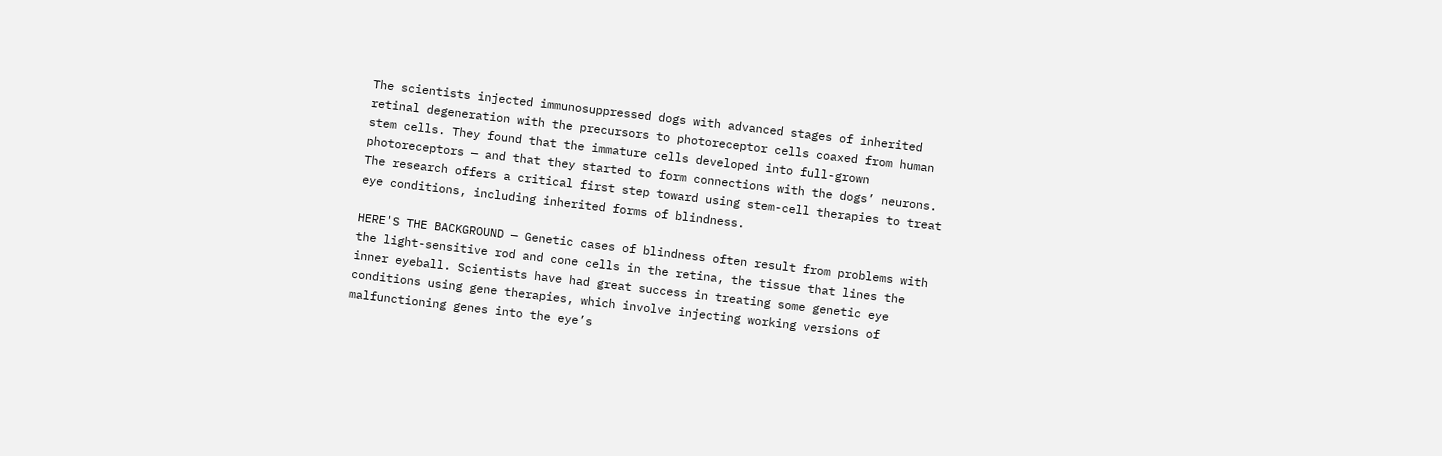The scientists injected immunosuppressed dogs with advanced stages of inherited retinal degeneration with the precursors to photoreceptor cells coaxed from human stem cells. They found that the immature cells developed into full-grown photoreceptors — and that they started to form connections with the dogs’ neurons. The research offers a critical first step toward using stem-cell therapies to treat eye conditions, including inherited forms of blindness.

HERE'S THE BACKGROUND — Genetic cases of blindness often result from problems with the light-sensitive rod and cone cells in the retina, the tissue that lines the inner eyeball. Scientists have had great success in treating some genetic eye conditions using gene therapies, which involve injecting working versions of malfunctioning genes into the eye’s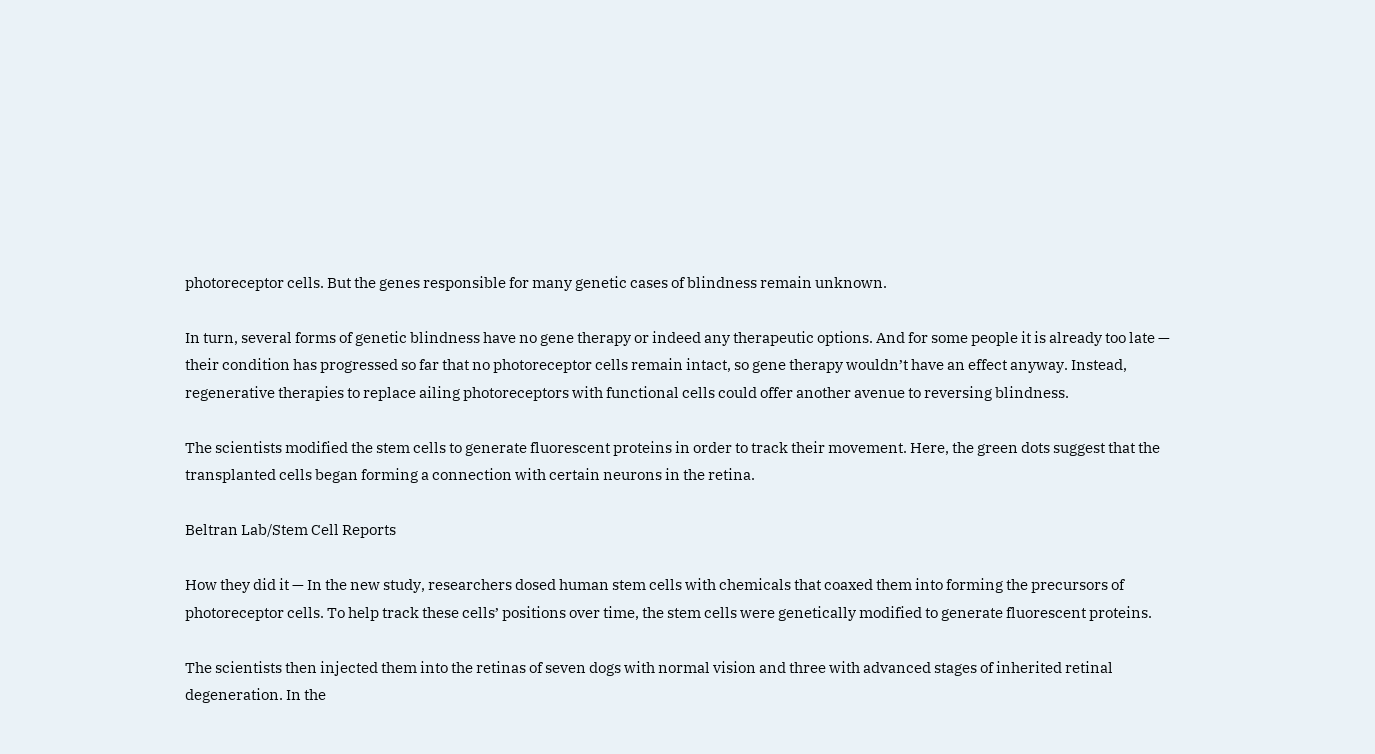photoreceptor cells. But the genes responsible for many genetic cases of blindness remain unknown.

In turn, several forms of genetic blindness have no gene therapy or indeed any therapeutic options. And for some people it is already too late — their condition has progressed so far that no photoreceptor cells remain intact, so gene therapy wouldn’t have an effect anyway. Instead, regenerative therapies to replace ailing photoreceptors with functional cells could offer another avenue to reversing blindness.

The scientists modified the stem cells to generate fluorescent proteins in order to track their movement. Here, the green dots suggest that the transplanted cells began forming a connection with certain neurons in the retina.

Beltran Lab/Stem Cell Reports

How they did it — In the new study, researchers dosed human stem cells with chemicals that coaxed them into forming the precursors of photoreceptor cells. To help track these cells’ positions over time, the stem cells were genetically modified to generate fluorescent proteins.

The scientists then injected them into the retinas of seven dogs with normal vision and three with advanced stages of inherited retinal degeneration. In the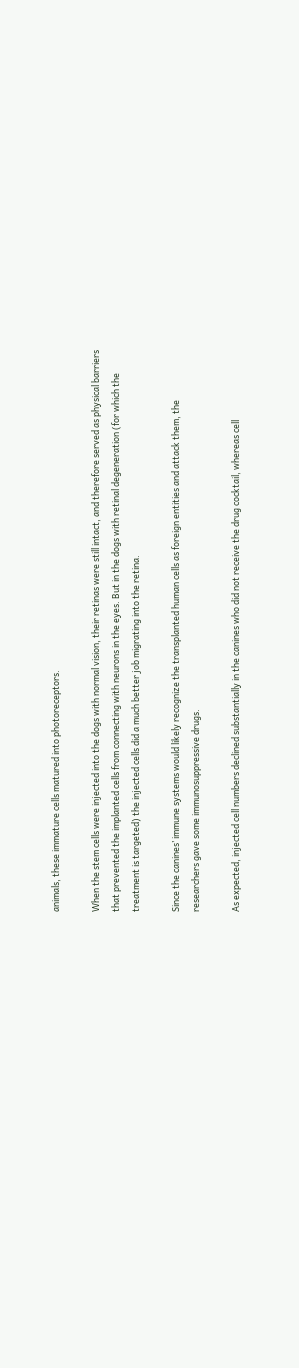animals, these immature cells matured into photoreceptors.

When the stem cells were injected into the dogs with normal vision, their retinas were still intact, and therefore served as physical barriers that prevented the implanted cells from connecting with neurons in the eyes. But in the dogs with retinal degeneration (for which the treatment is targeted) the injected cells did a much better job migrating into the retina.

Since the canines’ immune systems would likely recognize the transplanted human cells as foreign entities and attack them, the researchers gave some immunosuppressive drugs.

As expected, injected cell numbers declined substantially in the canines who did not receive the drug cocktail, whereas cell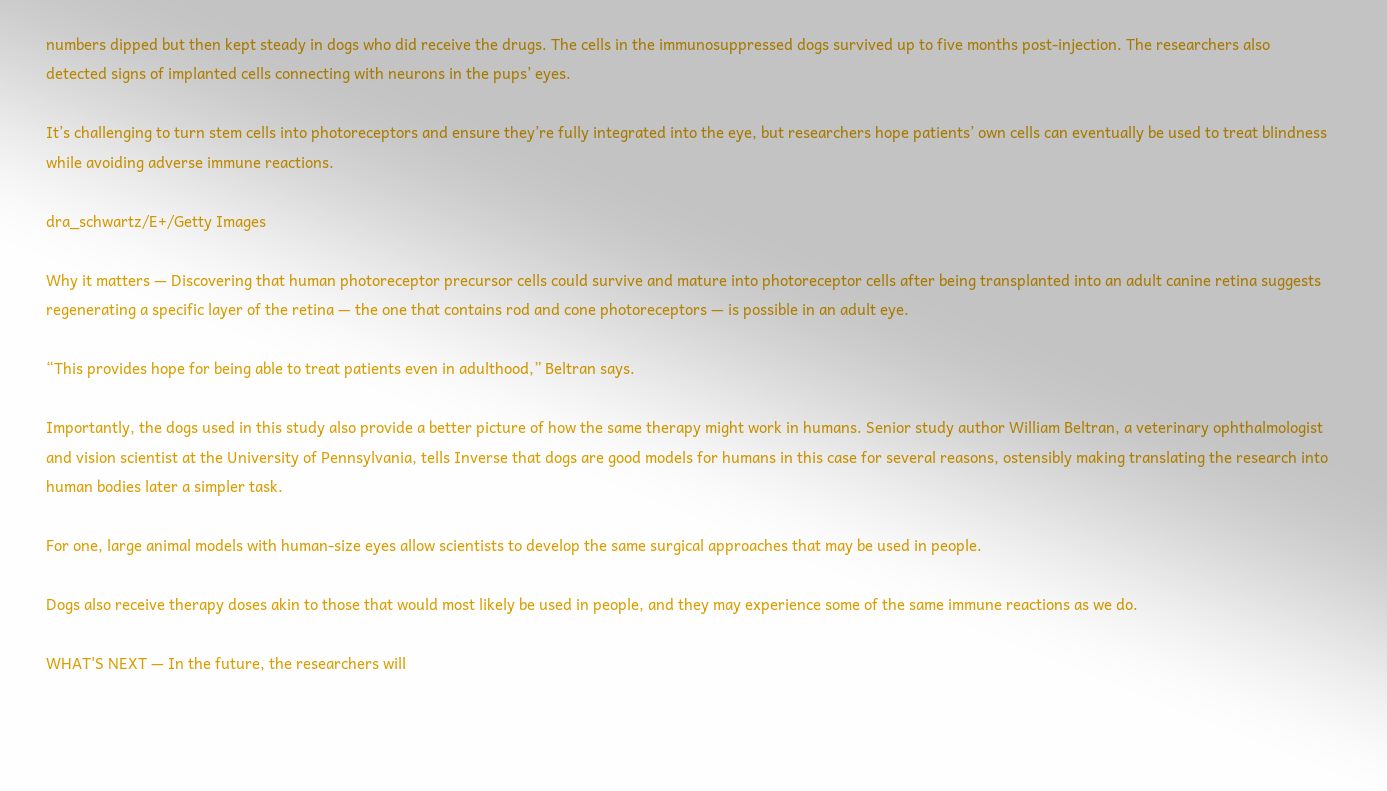numbers dipped but then kept steady in dogs who did receive the drugs. The cells in the immunosuppressed dogs survived up to five months post-injection. The researchers also detected signs of implanted cells connecting with neurons in the pups’ eyes.

It’s challenging to turn stem cells into photoreceptors and ensure they’re fully integrated into the eye, but researchers hope patients’ own cells can eventually be used to treat blindness while avoiding adverse immune reactions.

dra_schwartz/E+/Getty Images

Why it matters — Discovering that human photoreceptor precursor cells could survive and mature into photoreceptor cells after being transplanted into an adult canine retina suggests regenerating a specific layer of the retina — the one that contains rod and cone photoreceptors — is possible in an adult eye.

“This provides hope for being able to treat patients even in adulthood,” Beltran says.

Importantly, the dogs used in this study also provide a better picture of how the same therapy might work in humans. Senior study author William Beltran, a veterinary ophthalmologist and vision scientist at the University of Pennsylvania, tells Inverse that dogs are good models for humans in this case for several reasons, ostensibly making translating the research into human bodies later a simpler task.

For one, large animal models with human-size eyes allow scientists to develop the same surgical approaches that may be used in people.

Dogs also receive therapy doses akin to those that would most likely be used in people, and they may experience some of the same immune reactions as we do.

WHAT'S NEXT — In the future, the researchers will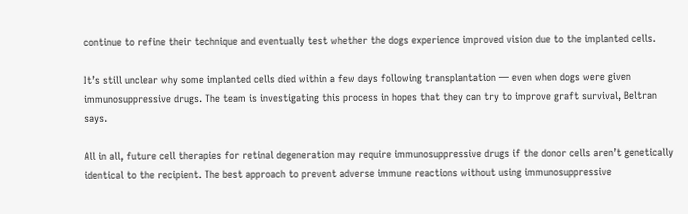continue to refine their technique and eventually test whether the dogs experience improved vision due to the implanted cells.

It’s still unclear why some implanted cells died within a few days following transplantation — even when dogs were given immunosuppressive drugs. The team is investigating this process in hopes that they can try to improve graft survival, Beltran says.

All in all, future cell therapies for retinal degeneration may require immunosuppressive drugs if the donor cells aren’t genetically identical to the recipient. The best approach to prevent adverse immune reactions without using immunosuppressive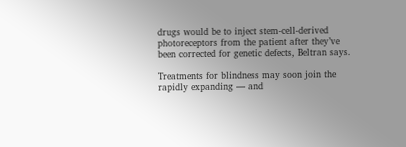drugs would be to inject stem-cell-derived photoreceptors from the patient after they’ve been corrected for genetic defects, Beltran says.

Treatments for blindness may soon join the rapidly expanding — and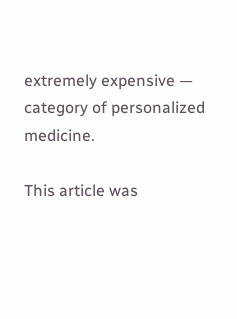extremely expensive — category of personalized medicine.

This article was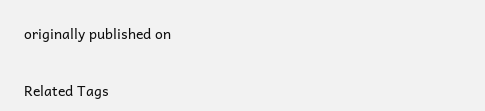originally published on

Related Tags